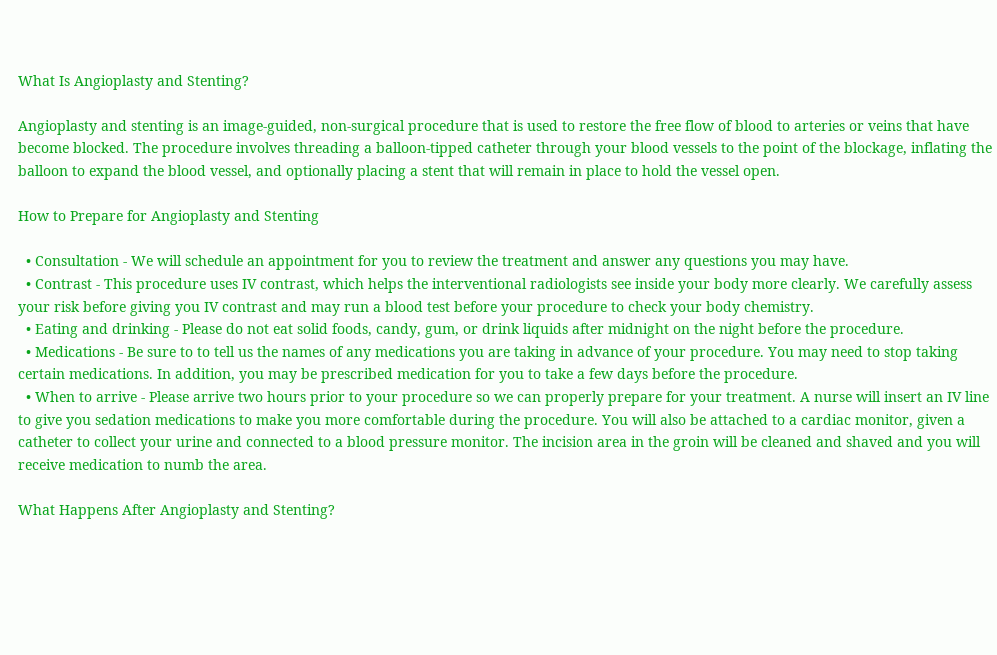What Is Angioplasty and Stenting?

Angioplasty and stenting is an image-guided, non-surgical procedure that is used to restore the free flow of blood to arteries or veins that have become blocked. The procedure involves threading a balloon-tipped catheter through your blood vessels to the point of the blockage, inflating the balloon to expand the blood vessel, and optionally placing a stent that will remain in place to hold the vessel open.

How to Prepare for Angioplasty and Stenting

  • Consultation - We will schedule an appointment for you to review the treatment and answer any questions you may have.
  • Contrast - This procedure uses IV contrast, which helps the interventional radiologists see inside your body more clearly. We carefully assess your risk before giving you IV contrast and may run a blood test before your procedure to check your body chemistry.
  • Eating and drinking - Please do not eat solid foods, candy, gum, or drink liquids after midnight on the night before the procedure.
  • Medications - Be sure to to tell us the names of any medications you are taking in advance of your procedure. You may need to stop taking certain medications. In addition, you may be prescribed medication for you to take a few days before the procedure.
  • When to arrive - Please arrive two hours prior to your procedure so we can properly prepare for your treatment. A nurse will insert an IV line to give you sedation medications to make you more comfortable during the procedure. You will also be attached to a cardiac monitor, given a catheter to collect your urine and connected to a blood pressure monitor. The incision area in the groin will be cleaned and shaved and you will receive medication to numb the area.

What Happens After Angioplasty and Stenting?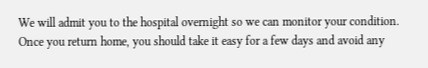We will admit you to the hospital overnight so we can monitor your condition. Once you return home, you should take it easy for a few days and avoid any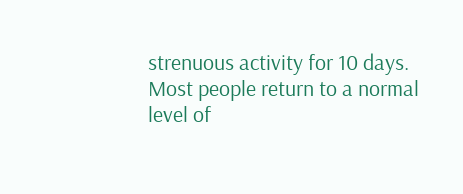strenuous activity for 10 days. Most people return to a normal level of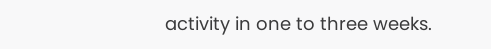activity in one to three weeks.